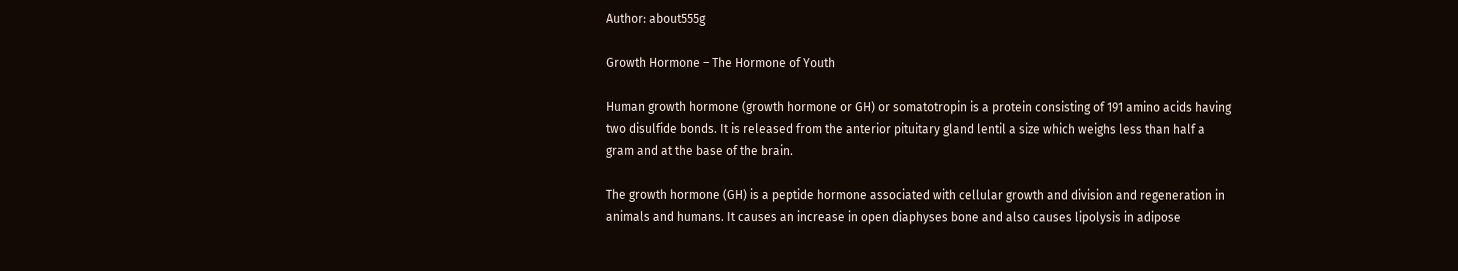Author: about555g

Growth Hormone – The Hormone of Youth

Human growth hormone (growth hormone or GH) or somatotropin is a protein consisting of 191 amino acids having two disulfide bonds. It is released from the anterior pituitary gland lentil a size which weighs less than half a gram and at the base of the brain.

The growth hormone (GH) is a peptide hormone associated with cellular growth and division and regeneration in animals and humans. It causes an increase in open diaphyses bone and also causes lipolysis in adipose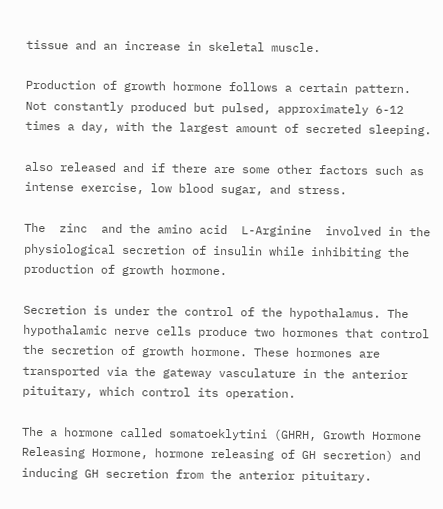tissue and an increase in skeletal muscle.

Production of growth hormone follows a certain pattern. Not constantly produced but pulsed, approximately 6-12 times a day, with the largest amount of secreted sleeping.

also released and if there are some other factors such as intense exercise, low blood sugar, and stress.

The  zinc  and the amino acid  L-Arginine  involved in the physiological secretion of insulin while inhibiting the production of growth hormone.

Secretion is under the control of the hypothalamus. The hypothalamic nerve cells produce two hormones that control the secretion of growth hormone. These hormones are transported via the gateway vasculature in the anterior pituitary, which control its operation.

The a hormone called somatoeklytini (GHRH, Growth Hormone Releasing Hormone, hormone releasing of GH secretion) and inducing GH secretion from the anterior pituitary.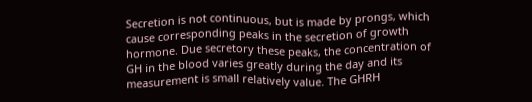Secretion is not continuous, but is made by prongs, which cause corresponding peaks in the secretion of growth hormone. Due secretory these peaks, the concentration of GH in the blood varies greatly during the day and its measurement is small relatively value. The GHRH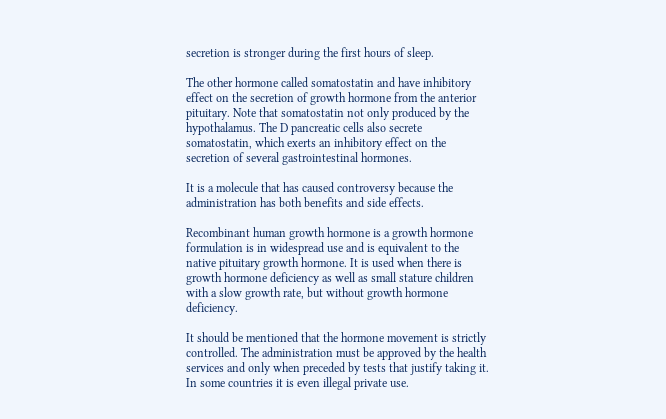secretion is stronger during the first hours of sleep.

The other hormone called somatostatin and have inhibitory effect on the secretion of growth hormone from the anterior pituitary. Note that somatostatin not only produced by the hypothalamus. The D pancreatic cells also secrete somatostatin, which exerts an inhibitory effect on the secretion of several gastrointestinal hormones.

It is a molecule that has caused controversy because the administration has both benefits and side effects.

Recombinant human growth hormone is a growth hormone formulation is in widespread use and is equivalent to the native pituitary growth hormone. It is used when there is growth hormone deficiency as well as small stature children with a slow growth rate, but without growth hormone deficiency.

It should be mentioned that the hormone movement is strictly controlled. The administration must be approved by the health services and only when preceded by tests that justify taking it. In some countries it is even illegal private use.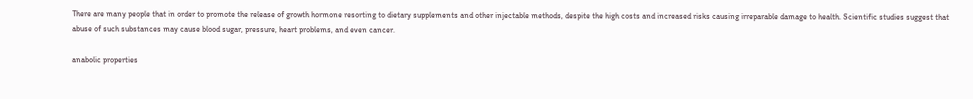There are many people that in order to promote the release of growth hormone resorting to dietary supplements and other injectable methods, despite the high costs and increased risks causing irreparable damage to health. Scientific studies suggest that abuse of such substances may cause blood sugar, pressure, heart problems, and even cancer.

anabolic properties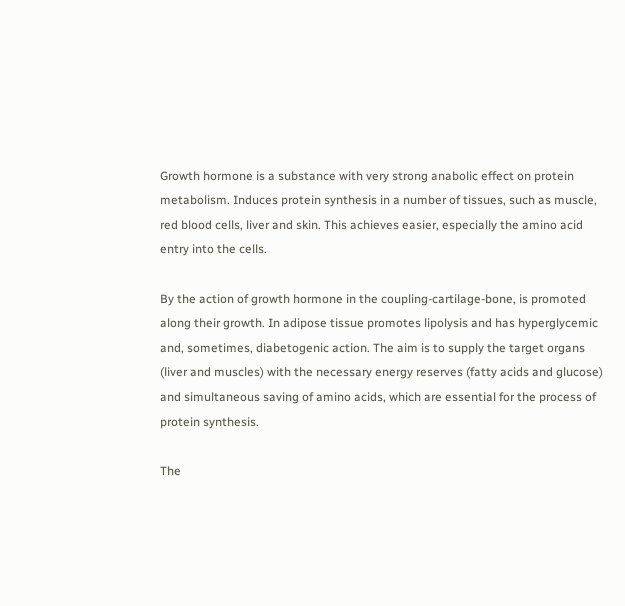Growth hormone is a substance with very strong anabolic effect on protein metabolism. Induces protein synthesis in a number of tissues, such as muscle, red blood cells, liver and skin. This achieves easier, especially the amino acid entry into the cells.

By the action of growth hormone in the coupling-cartilage-bone, is promoted along their growth. In adipose tissue promotes lipolysis and has hyperglycemic and, sometimes, diabetogenic action. The aim is to supply the target organs (liver and muscles) with the necessary energy reserves (fatty acids and glucose) and simultaneous saving of amino acids, which are essential for the process of protein synthesis.

The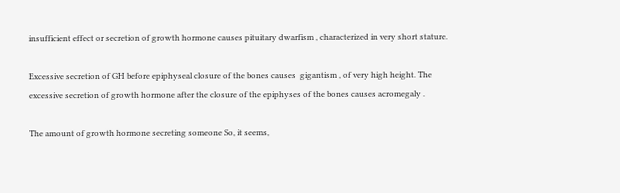insufficient effect or secretion of growth hormone causes pituitary dwarfism , characterized in very short stature.

Excessive secretion of GH before epiphyseal closure of the bones causes  gigantism , of very high height. The excessive secretion of growth hormone after the closure of the epiphyses of the bones causes acromegaly .

The amount of growth hormone secreting someone So, it seems,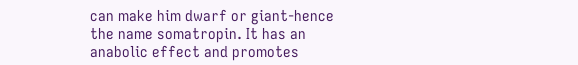can make him dwarf or giant-hence the name somatropin. It has an anabolic effect and promotes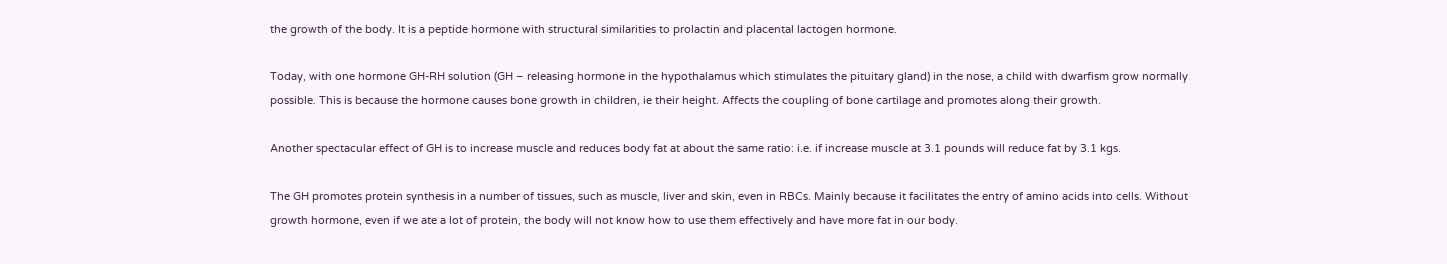the growth of the body. It is a peptide hormone with structural similarities to prolactin and placental lactogen hormone.

Today, with one hormone GH-RH solution (GH – releasing hormone in the hypothalamus which stimulates the pituitary gland) in the nose, a child with dwarfism grow normally possible. This is because the hormone causes bone growth in children, ie their height. Affects the coupling of bone cartilage and promotes along their growth.

Another spectacular effect of GH is to increase muscle and reduces body fat at about the same ratio: i.e. if increase muscle at 3.1 pounds will reduce fat by 3.1 kgs.

The GH promotes protein synthesis in a number of tissues, such as muscle, liver and skin, even in RBCs. Mainly because it facilitates the entry of amino acids into cells. Without growth hormone, even if we ate a lot of protein, the body will not know how to use them effectively and have more fat in our body.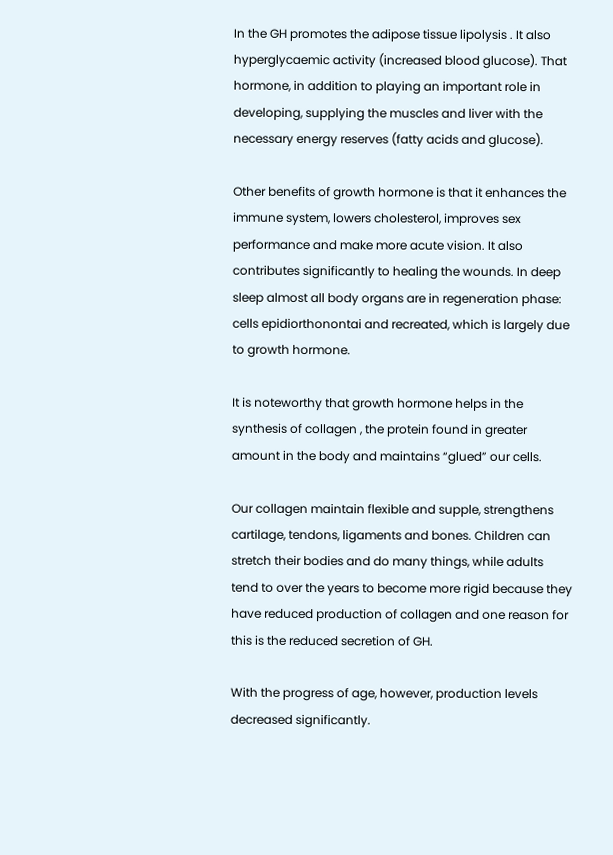In the GH promotes the adipose tissue lipolysis . It also hyperglycaemic activity (increased blood glucose). That hormone, in addition to playing an important role in developing, supplying the muscles and liver with the necessary energy reserves (fatty acids and glucose).

Other benefits of growth hormone is that it enhances the immune system, lowers cholesterol, improves sex performance and make more acute vision. It also contributes significantly to healing the wounds. In deep sleep almost all body organs are in regeneration phase: cells epidiorthonontai and recreated, which is largely due to growth hormone.

It is noteworthy that growth hormone helps in the synthesis of collagen , the protein found in greater amount in the body and maintains “glued” our cells.

Our collagen maintain flexible and supple, strengthens cartilage, tendons, ligaments and bones. Children can stretch their bodies and do many things, while adults tend to over the years to become more rigid because they have reduced production of collagen and one reason for this is the reduced secretion of GH.

With the progress of age, however, production levels decreased significantly.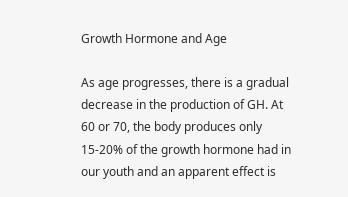Growth Hormone and Age

As age progresses, there is a gradual decrease in the production of GH. At 60 or 70, the body produces only 15-20% of the growth hormone had in our youth and an apparent effect is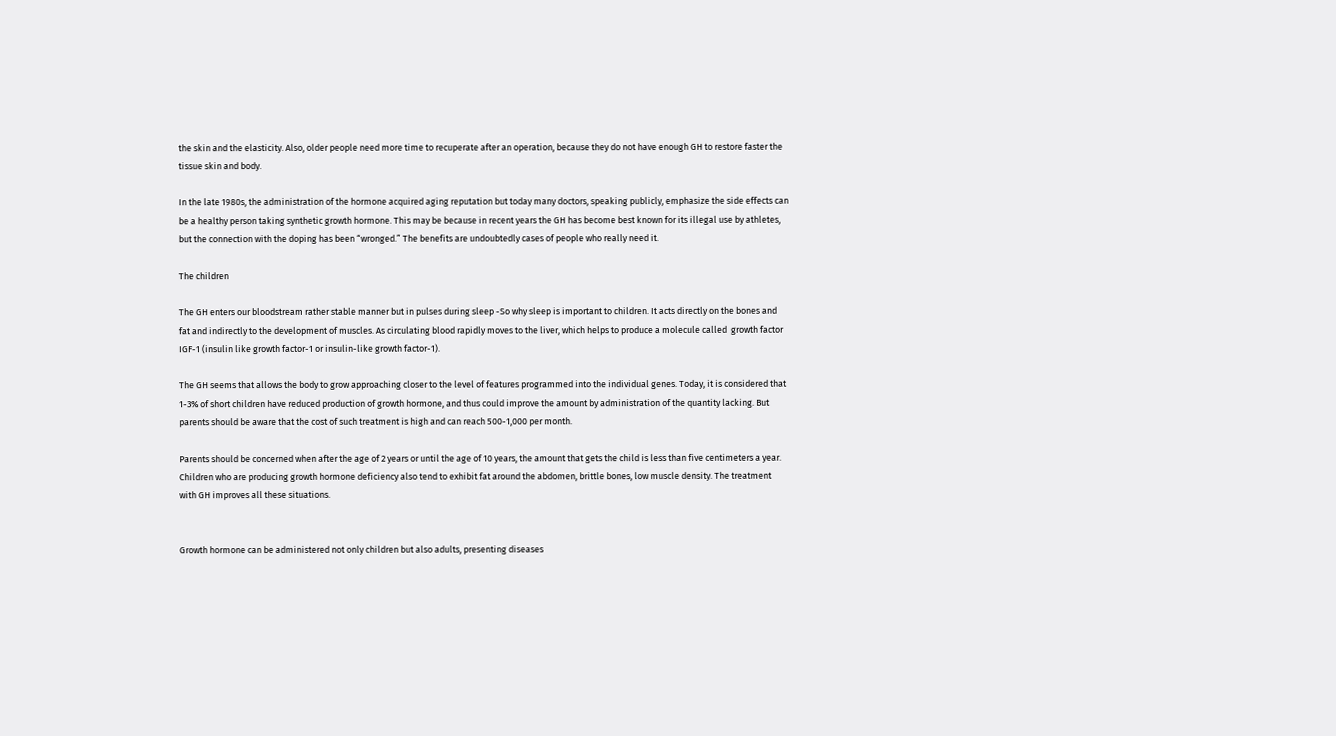the skin and the elasticity. Also, older people need more time to recuperate after an operation, because they do not have enough GH to restore faster the tissue skin and body.

In the late 1980s, the administration of the hormone acquired aging reputation but today many doctors, speaking publicly, emphasize the side effects can be a healthy person taking synthetic growth hormone. This may be because in recent years the GH has become best known for its illegal use by athletes, but the connection with the doping has been “wronged.” The benefits are undoubtedly cases of people who really need it.

The children

The GH enters our bloodstream rather stable manner but in pulses during sleep -So why sleep is important to children. It acts directly on the bones and fat and indirectly to the development of muscles. As circulating blood rapidly moves to the liver, which helps to produce a molecule called  growth factor IGF-1 (insulin like growth factor-1 or insulin-like growth factor-1).

The GH seems that allows the body to grow approaching closer to the level of features programmed into the individual genes. Today, it is considered that 1-3% of short children have reduced production of growth hormone, and thus could improve the amount by administration of the quantity lacking. But parents should be aware that the cost of such treatment is high and can reach 500-1,000 per month.

Parents should be concerned when after the age of 2 years or until the age of 10 years, the amount that gets the child is less than five centimeters a year. Children who are producing growth hormone deficiency also tend to exhibit fat around the abdomen, brittle bones, low muscle density. The treatment with GH improves all these situations.


Growth hormone can be administered not only children but also adults, presenting diseases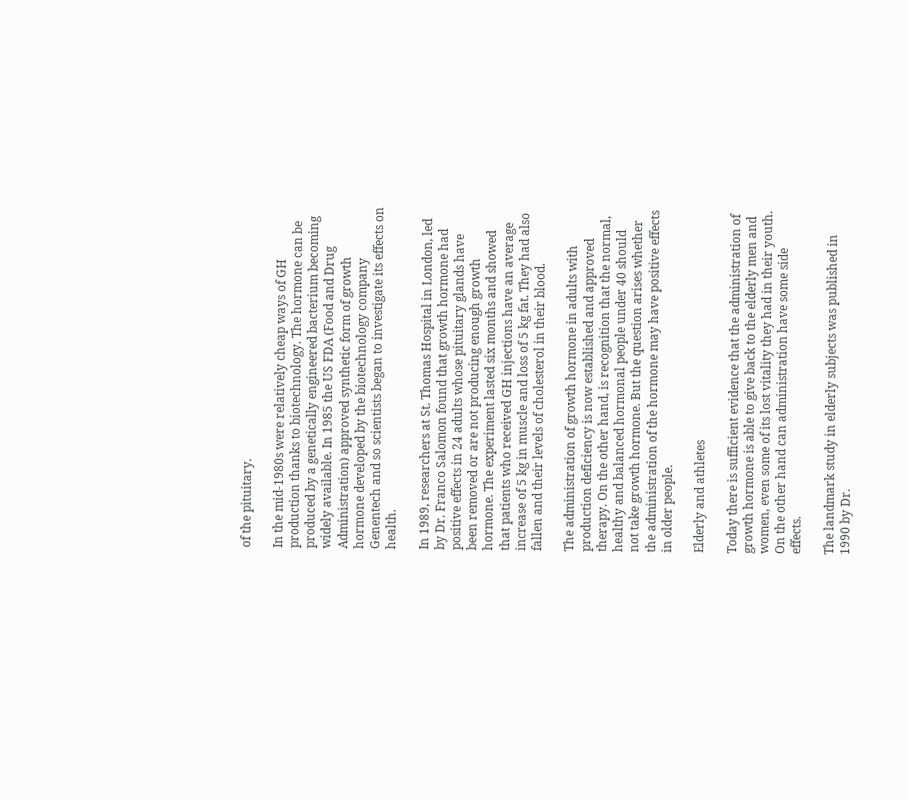of the pituitary.

In the mid-1980s were relatively cheap ways of GH production thanks to biotechnology. The hormone can be produced by a genetically engineered bacterium becoming widely available. In 1985 the US FDA (Food and Drug Administration) approved synthetic form of growth hormone developed by the biotechnology company Genentech and so scientists began to investigate its effects on health.

In 1989, researchers at St. Thomas Hospital in London, led by Dr. Franco Salomon found that growth hormone had positive effects in 24 adults whose pituitary glands have been removed or are not producing enough growth hormone. The experiment lasted six months and showed that patients who received GH injections have an average increase of 5 kg in muscle and loss of 5 kg fat. They had also fallen and their levels of cholesterol in their blood.

The administration of growth hormone in adults with production deficiency is now established and approved therapy. On the other hand, is recognition that the normal, healthy and balanced hormonal people under 40 should not take growth hormone. But the question arises whether the administration of the hormone may have positive effects in older people.

Elderly and athletes

Today there is sufficient evidence that the administration of growth hormone is able to give back to the elderly men and women, even some of its lost vitality they had in their youth. On the other hand can administration have some side effects.

The landmark study in elderly subjects was published in 1990 by Dr.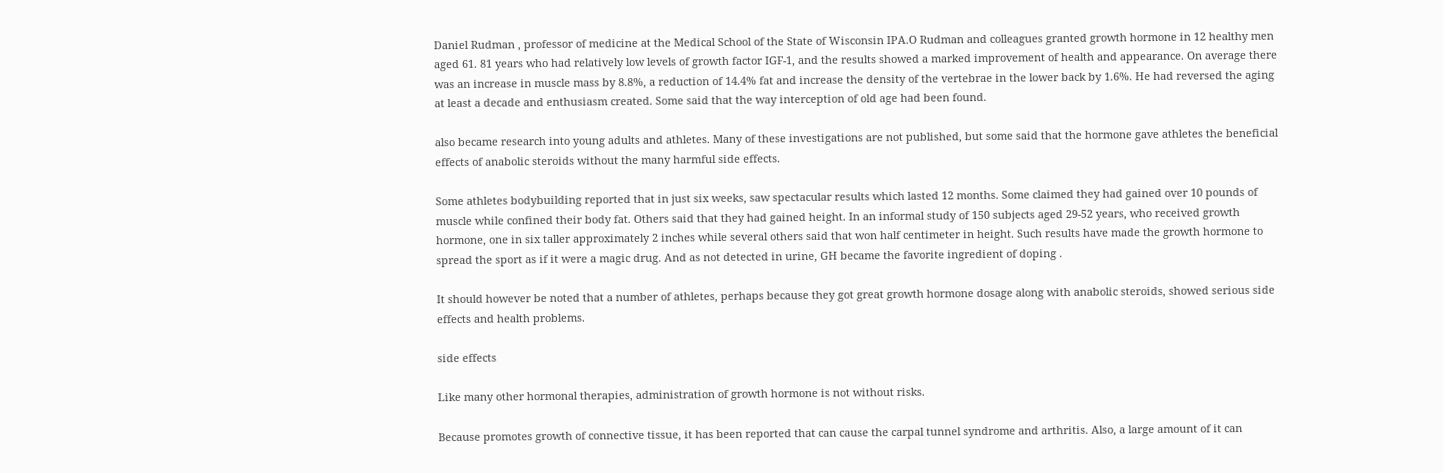Daniel Rudman , professor of medicine at the Medical School of the State of Wisconsin IPA.O Rudman and colleagues granted growth hormone in 12 healthy men aged 61. 81 years who had relatively low levels of growth factor IGF-1, and the results showed a marked improvement of health and appearance. On average there was an increase in muscle mass by 8.8%, a reduction of 14.4% fat and increase the density of the vertebrae in the lower back by 1.6%. He had reversed the aging at least a decade and enthusiasm created. Some said that the way interception of old age had been found.

also became research into young adults and athletes. Many of these investigations are not published, but some said that the hormone gave athletes the beneficial effects of anabolic steroids without the many harmful side effects.

Some athletes bodybuilding reported that in just six weeks, saw spectacular results which lasted 12 months. Some claimed they had gained over 10 pounds of muscle while confined their body fat. Others said that they had gained height. In an informal study of 150 subjects aged 29-52 years, who received growth hormone, one in six taller approximately 2 inches while several others said that won half centimeter in height. Such results have made the growth hormone to spread the sport as if it were a magic drug. And as not detected in urine, GH became the favorite ingredient of doping .

It should however be noted that a number of athletes, perhaps because they got great growth hormone dosage along with anabolic steroids, showed serious side effects and health problems.

side effects

Like many other hormonal therapies, administration of growth hormone is not without risks.

Because promotes growth of connective tissue, it has been reported that can cause the carpal tunnel syndrome and arthritis. Also, a large amount of it can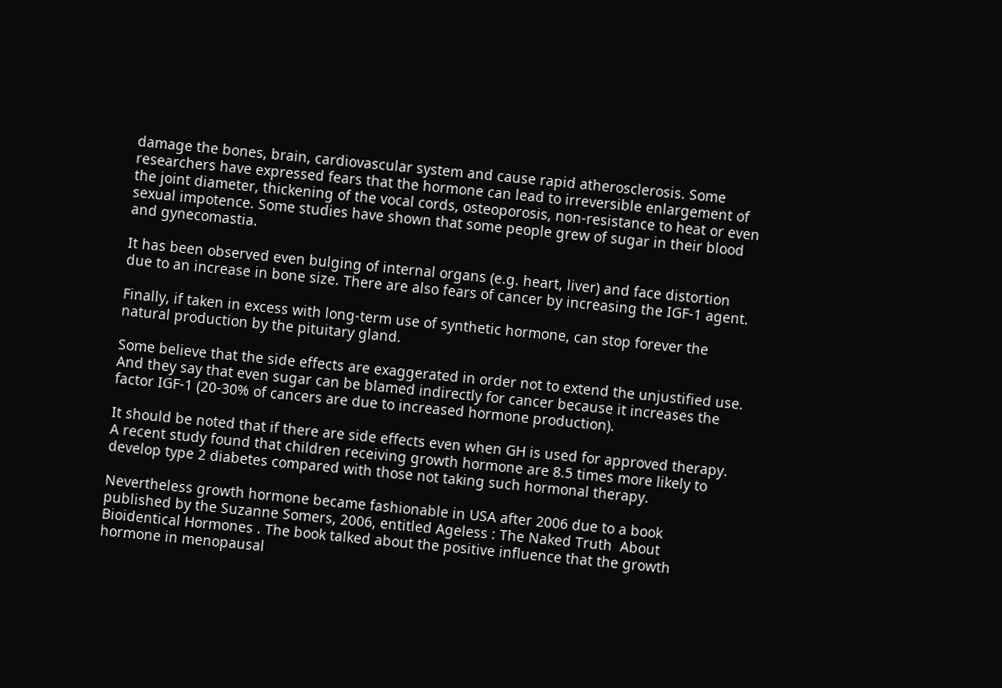damage the bones, brain, cardiovascular system and cause rapid atherosclerosis. Some researchers have expressed fears that the hormone can lead to irreversible enlargement of the joint diameter, thickening of the vocal cords, osteoporosis, non-resistance to heat or even sexual impotence. Some studies have shown that some people grew of sugar in their blood and gynecomastia.

It has been observed even bulging of internal organs (e.g. heart, liver) and face distortion due to an increase in bone size. There are also fears of cancer by increasing the IGF-1 agent.

Finally, if taken in excess with long-term use of synthetic hormone, can stop forever the natural production by the pituitary gland.

Some believe that the side effects are exaggerated in order not to extend the unjustified use. And they say that even sugar can be blamed indirectly for cancer because it increases the factor IGF-1 (20-30% of cancers are due to increased hormone production).

It should be noted that if there are side effects even when GH is used for approved therapy. A recent study found that children receiving growth hormone are 8.5 times more likely to develop type 2 diabetes compared with those not taking such hormonal therapy.

Nevertheless growth hormone became fashionable in USA after 2006 due to a book published by the Suzanne Somers, 2006, entitled Ageless : The Naked Truth  About Bioidentical Hormones . The book talked about the positive influence that the growth hormone in menopausal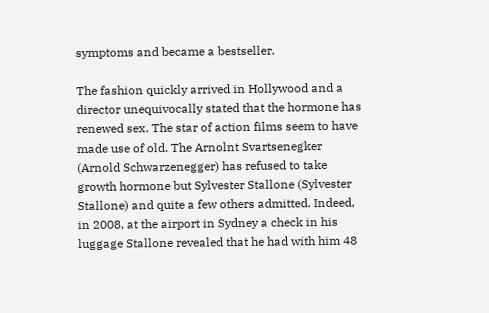symptoms and became a bestseller.

The fashion quickly arrived in Hollywood and a director unequivocally stated that the hormone has renewed sex. The star of action films seem to have made use of old. The Arnolnt Svartsenegker (Arnold Schwarzenegger) has refused to take growth hormone but Sylvester Stallone (Sylvester Stallone) and quite a few others admitted. Indeed, in 2008, at the airport in Sydney a check in his luggage Stallone revealed that he had with him 48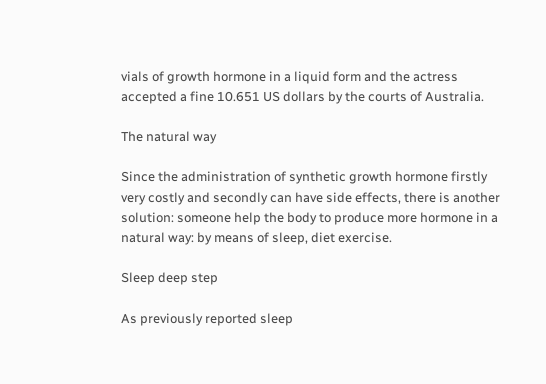vials of growth hormone in a liquid form and the actress accepted a fine 10.651 US dollars by the courts of Australia.

The natural way

Since the administration of synthetic growth hormone firstly very costly and secondly can have side effects, there is another solution: someone help the body to produce more hormone in a natural way: by means of sleep, diet exercise.

Sleep deep step

As previously reported sleep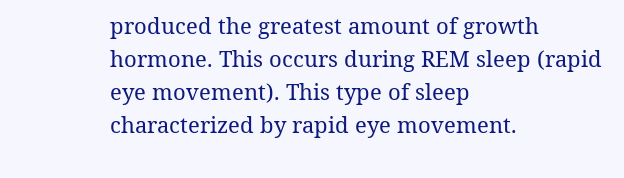produced the greatest amount of growth hormone. This occurs during REM sleep (rapid eye movement). This type of sleep characterized by rapid eye movement.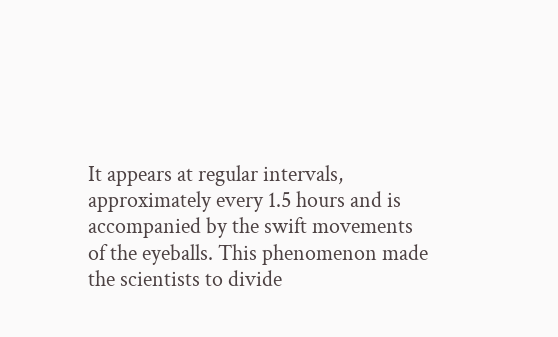It appears at regular intervals, approximately every 1.5 hours and is accompanied by the swift movements of the eyeballs. This phenomenon made the scientists to divide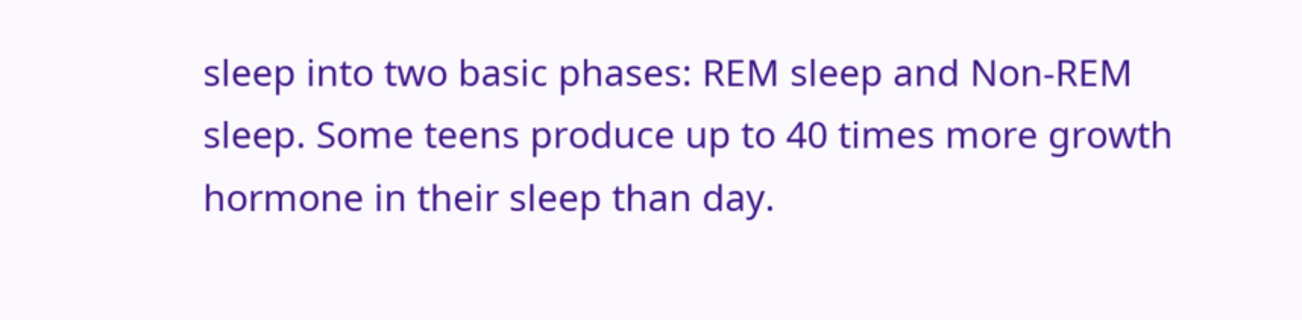sleep into two basic phases: REM sleep and Non-REM sleep. Some teens produce up to 40 times more growth hormone in their sleep than day.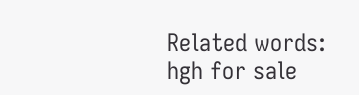Related words: hgh for sale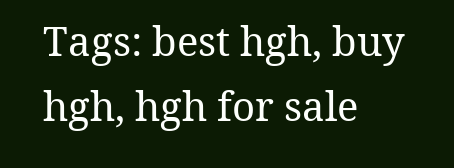Tags: best hgh, buy hgh, hgh for sale